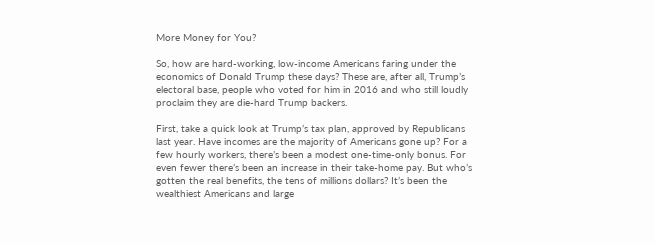More Money for You?

So, how are hard-working, low-income Americans faring under the economics of Donald Trump these days? These are, after all, Trump’s electoral base, people who voted for him in 2016 and who still loudly proclaim they are die-hard Trump backers.

First, take a quick look at Trump’s tax plan, approved by Republicans last year. Have incomes are the majority of Americans gone up? For a few hourly workers, there’s been a modest one-time-only bonus. For even fewer there’s been an increase in their take-home pay. But who’s gotten the real benefits, the tens of millions dollars? It’s been the wealthiest Americans and large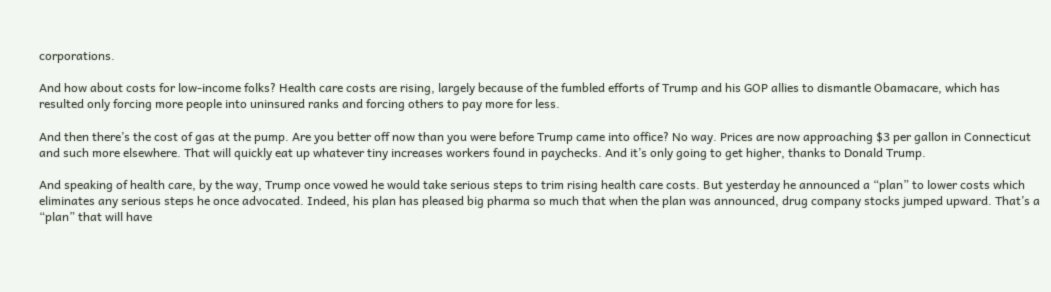corporations.

And how about costs for low-income folks? Health care costs are rising, largely because of the fumbled efforts of Trump and his GOP allies to dismantle Obamacare, which has resulted only forcing more people into uninsured ranks and forcing others to pay more for less.

And then there’s the cost of gas at the pump. Are you better off now than you were before Trump came into office? No way. Prices are now approaching $3 per gallon in Connecticut and such more elsewhere. That will quickly eat up whatever tiny increases workers found in paychecks. And it’s only going to get higher, thanks to Donald Trump.

And speaking of health care, by the way, Trump once vowed he would take serious steps to trim rising health care costs. But yesterday he announced a “plan” to lower costs which eliminates any serious steps he once advocated. Indeed, his plan has pleased big pharma so much that when the plan was announced, drug company stocks jumped upward. That’s a “plan” that will have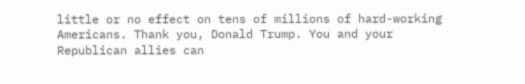little or no effect on tens of millions of hard-working Americans. Thank you, Donald Trump. You and your Republican allies can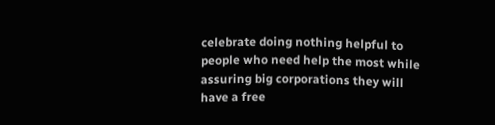celebrate doing nothing helpful to people who need help the most while assuring big corporations they will have a free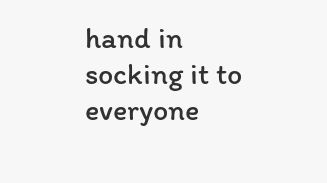hand in socking it to everyone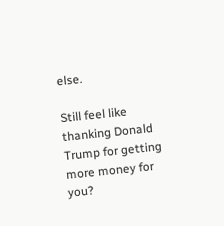else.

Still feel like thanking Donald Trump for getting more money for you?